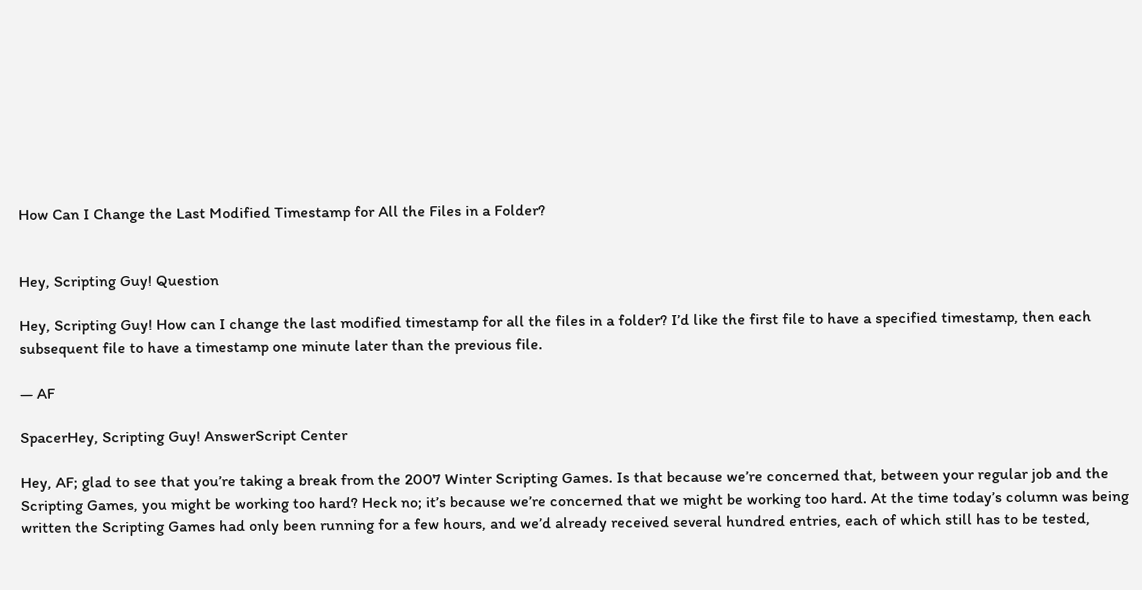How Can I Change the Last Modified Timestamp for All the Files in a Folder?


Hey, Scripting Guy! Question

Hey, Scripting Guy! How can I change the last modified timestamp for all the files in a folder? I’d like the first file to have a specified timestamp, then each subsequent file to have a timestamp one minute later than the previous file.

— AF

SpacerHey, Scripting Guy! AnswerScript Center

Hey, AF; glad to see that you’re taking a break from the 2007 Winter Scripting Games. Is that because we’re concerned that, between your regular job and the Scripting Games, you might be working too hard? Heck no; it’s because we’re concerned that we might be working too hard. At the time today’s column was being written the Scripting Games had only been running for a few hours, and we’d already received several hundred entries, each of which still has to be tested,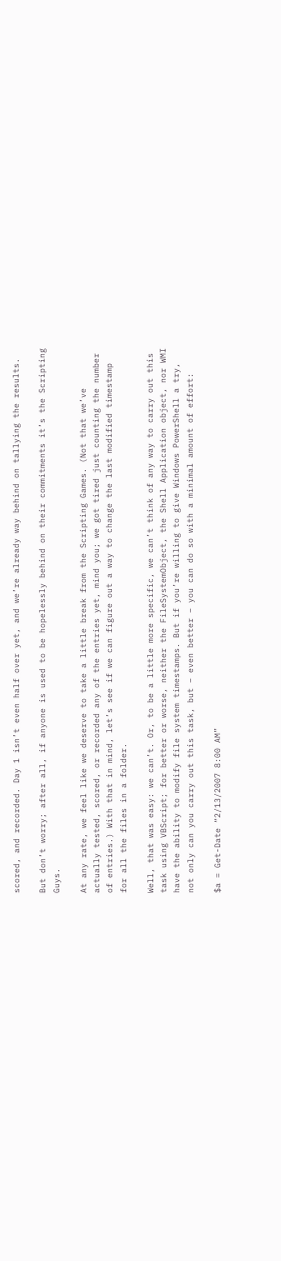scored, and recorded. Day 1 isn’t even half over yet, and we’re already way behind on tallying the results.

But don’t worry; after all, if anyone is used to be hopelessly behind on their commitments it’s the Scripting Guys.

At any rate, we feel like we deserve to take a little break from the Scripting Games. (Not that we’ve actually tested, scored, or recorded any of the entries yet, mind you; we got tired just counting the number of entries.) With that in mind, let’s see if we can figure out a way to change the last modified timestamp for all the files in a folder.

Well, that was easy: we can’t. Or, to be a little more specific, we can’t think of any way to carry out this task using VBScript; for better or worse, neither the FileSystemObject, the Shell Application object, nor WMI have the ability to modify file system timestamps. But if you’re willing to give Windows PowerShell a try, not only can you carry out this task, but – even better – you can do so with a minimal amount of effort:

$a = Get-Date “2/13/2007 8:00 AM”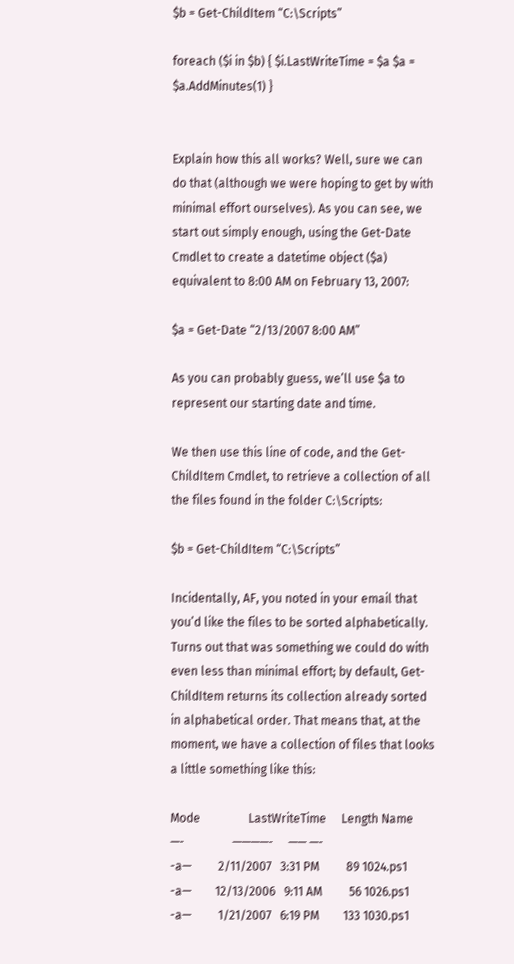$b = Get-ChildItem “C:\Scripts”

foreach ($i in $b) { $i.LastWriteTime = $a $a = $a.AddMinutes(1) }


Explain how this all works? Well, sure we can do that (although we were hoping to get by with minimal effort ourselves). As you can see, we start out simply enough, using the Get-Date Cmdlet to create a datetime object ($a) equivalent to 8:00 AM on February 13, 2007:

$a = Get-Date “2/13/2007 8:00 AM”

As you can probably guess, we’ll use $a to represent our starting date and time.

We then use this line of code, and the Get-ChildItem Cmdlet, to retrieve a collection of all the files found in the folder C:\Scripts:

$b = Get-ChildItem “C:\Scripts”

Incidentally, AF, you noted in your email that you’d like the files to be sorted alphabetically. Turns out that was something we could do with even less than minimal effort; by default, Get-ChildItem returns its collection already sorted in alphabetical order. That means that, at the moment, we have a collection of files that looks a little something like this:

Mode                LastWriteTime     Length Name
—-                ————-     —— —-
-a—         2/11/2007   3:31 PM         89 1024.ps1
-a—        12/13/2006   9:11 AM         56 1026.ps1
-a—         1/21/2007   6:19 PM        133 1030.ps1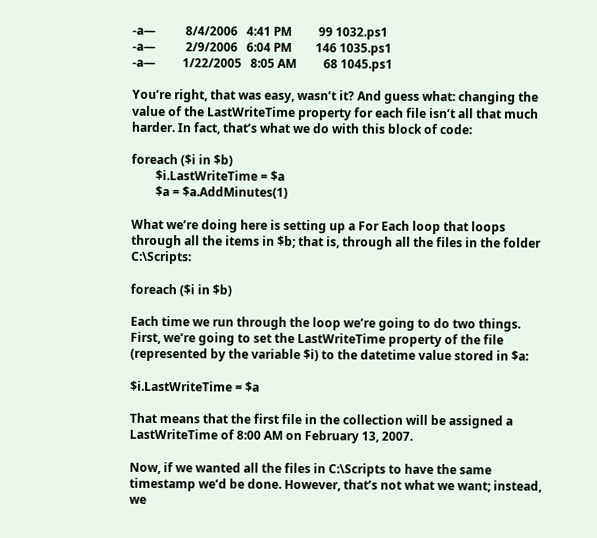-a—          8/4/2006   4:41 PM         99 1032.ps1
-a—          2/9/2006   6:04 PM        146 1035.ps1
-a—         1/22/2005   8:05 AM         68 1045.ps1

You’re right, that was easy, wasn’t it? And guess what: changing the value of the LastWriteTime property for each file isn’t all that much harder. In fact, that’s what we do with this block of code:

foreach ($i in $b)
        $i.LastWriteTime = $a
        $a = $a.AddMinutes(1)

What we’re doing here is setting up a For Each loop that loops through all the items in $b; that is, through all the files in the folder C:\Scripts:

foreach ($i in $b)

Each time we run through the loop we’re going to do two things. First, we’re going to set the LastWriteTime property of the file (represented by the variable $i) to the datetime value stored in $a:

$i.LastWriteTime = $a

That means that the first file in the collection will be assigned a LastWriteTime of 8:00 AM on February 13, 2007.

Now, if we wanted all the files in C:\Scripts to have the same timestamp we’d be done. However, that’s not what we want; instead, we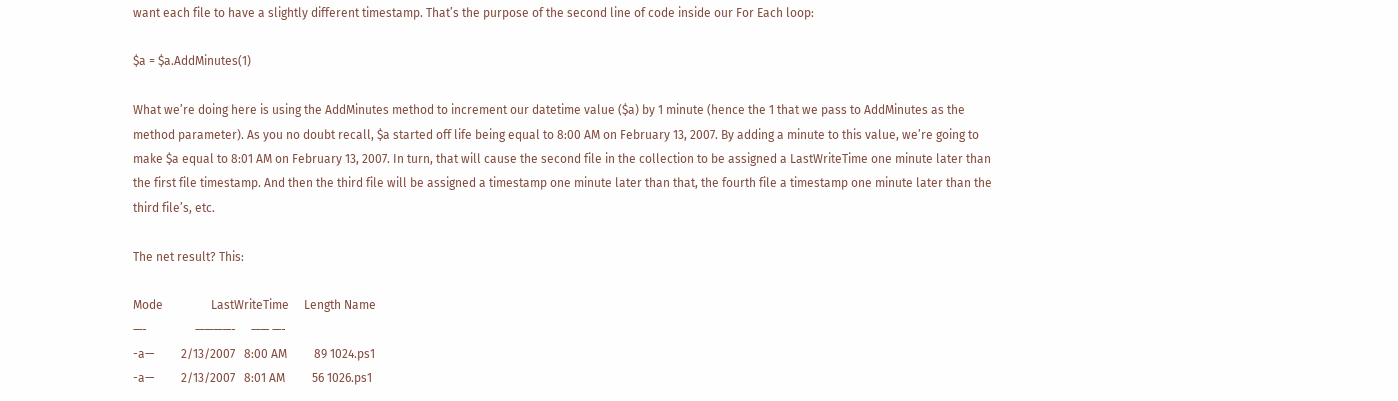want each file to have a slightly different timestamp. That’s the purpose of the second line of code inside our For Each loop:

$a = $a.AddMinutes(1)

What we’re doing here is using the AddMinutes method to increment our datetime value ($a) by 1 minute (hence the 1 that we pass to AddMinutes as the method parameter). As you no doubt recall, $a started off life being equal to 8:00 AM on February 13, 2007. By adding a minute to this value, we’re going to make $a equal to 8:01 AM on February 13, 2007. In turn, that will cause the second file in the collection to be assigned a LastWriteTime one minute later than the first file timestamp. And then the third file will be assigned a timestamp one minute later than that, the fourth file a timestamp one minute later than the third file’s, etc.

The net result? This:

Mode                LastWriteTime     Length Name
—-                ————-     —— —-
-a—         2/13/2007   8:00 AM         89 1024.ps1
-a—         2/13/2007   8:01 AM         56 1026.ps1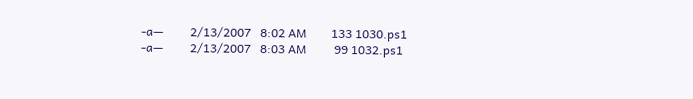-a—         2/13/2007   8:02 AM        133 1030.ps1
-a—         2/13/2007   8:03 AM         99 1032.ps1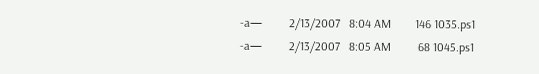-a—         2/13/2007   8:04 AM        146 1035.ps1
-a—         2/13/2007   8:05 AM         68 1045.ps1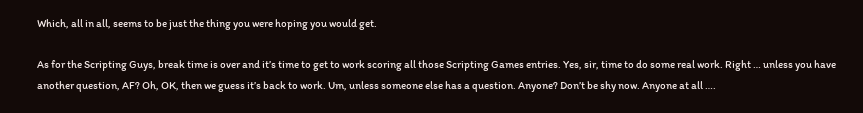Which, all in all, seems to be just the thing you were hoping you would get.

As for the Scripting Guys, break time is over and it’s time to get to work scoring all those Scripting Games entries. Yes, sir, time to do some real work. Right … unless you have another question, AF? Oh, OK, then we guess it’s back to work. Um, unless someone else has a question. Anyone? Don’t be shy now. Anyone at all ….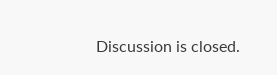Discussion is closed.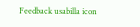Feedback usabilla icon